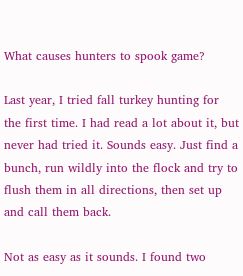What causes hunters to spook game?

Last year, I tried fall turkey hunting for the first time. I had read a lot about it, but never had tried it. Sounds easy. Just find a bunch, run wildly into the flock and try to flush them in all directions, then set up and call them back.

Not as easy as it sounds. I found two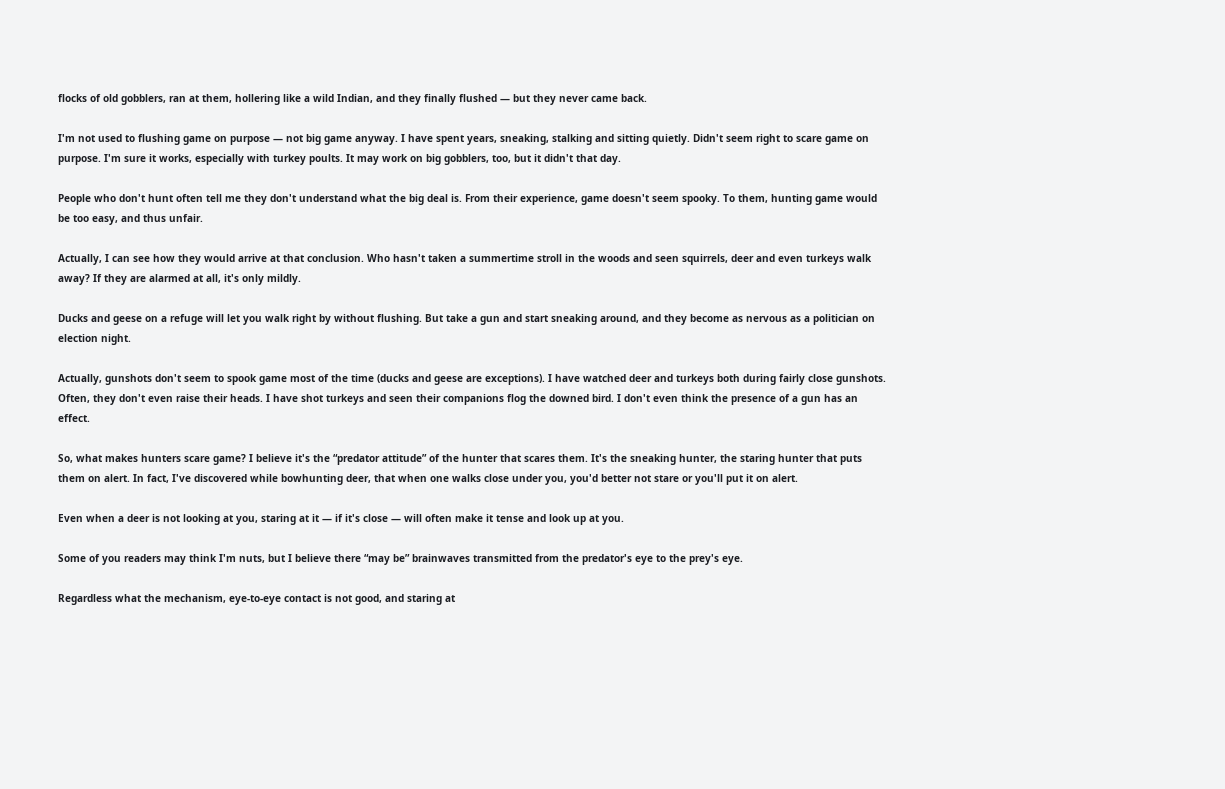flocks of old gobblers, ran at them, hollering like a wild Indian, and they finally flushed — but they never came back.

I'm not used to flushing game on purpose — not big game anyway. I have spent years, sneaking, stalking and sitting quietly. Didn't seem right to scare game on purpose. I'm sure it works, especially with turkey poults. It may work on big gobblers, too, but it didn't that day.

People who don't hunt often tell me they don't understand what the big deal is. From their experience, game doesn't seem spooky. To them, hunting game would be too easy, and thus unfair.

Actually, I can see how they would arrive at that conclusion. Who hasn't taken a summertime stroll in the woods and seen squirrels, deer and even turkeys walk away? If they are alarmed at all, it's only mildly.

Ducks and geese on a refuge will let you walk right by without flushing. But take a gun and start sneaking around, and they become as nervous as a politician on election night.

Actually, gunshots don't seem to spook game most of the time (ducks and geese are exceptions). I have watched deer and turkeys both during fairly close gunshots. Often, they don't even raise their heads. I have shot turkeys and seen their companions flog the downed bird. I don't even think the presence of a gun has an effect.

So, what makes hunters scare game? I believe it's the “predator attitude” of the hunter that scares them. It's the sneaking hunter, the staring hunter that puts them on alert. In fact, I've discovered while bowhunting deer, that when one walks close under you, you'd better not stare or you'll put it on alert.

Even when a deer is not looking at you, staring at it — if it's close — will often make it tense and look up at you.

Some of you readers may think I'm nuts, but I believe there “may be” brainwaves transmitted from the predator's eye to the prey's eye.

Regardless what the mechanism, eye-to-eye contact is not good, and staring at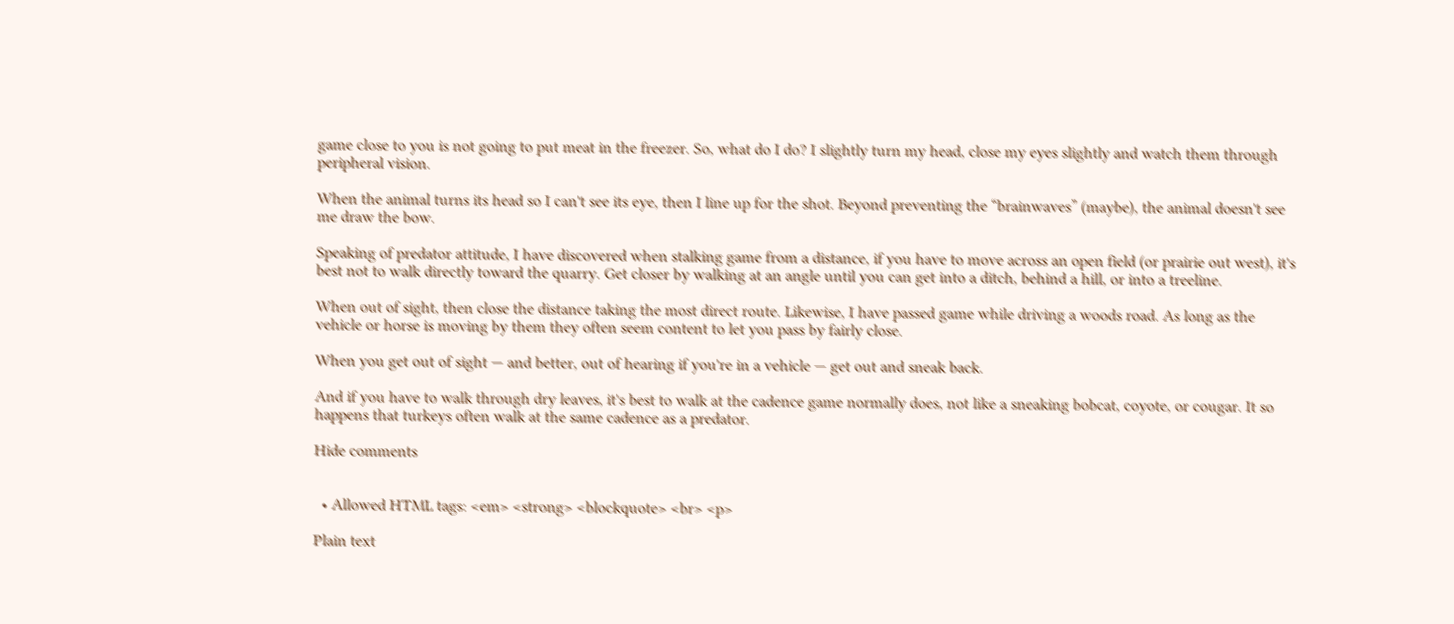game close to you is not going to put meat in the freezer. So, what do I do? I slightly turn my head, close my eyes slightly and watch them through peripheral vision.

When the animal turns its head so I can't see its eye, then I line up for the shot. Beyond preventing the “brainwaves” (maybe), the animal doesn't see me draw the bow.

Speaking of predator attitude, I have discovered when stalking game from a distance, if you have to move across an open field (or prairie out west), it's best not to walk directly toward the quarry. Get closer by walking at an angle until you can get into a ditch, behind a hill, or into a treeline.

When out of sight, then close the distance taking the most direct route. Likewise, I have passed game while driving a woods road. As long as the vehicle or horse is moving by them they often seem content to let you pass by fairly close.

When you get out of sight — and better, out of hearing if you're in a vehicle — get out and sneak back.

And if you have to walk through dry leaves, it's best to walk at the cadence game normally does, not like a sneaking bobcat, coyote, or cougar. It so happens that turkeys often walk at the same cadence as a predator.

Hide comments


  • Allowed HTML tags: <em> <strong> <blockquote> <br> <p>

Plain text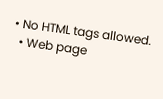• No HTML tags allowed.
  • Web page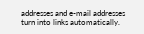addresses and e-mail addresses turn into links automatically.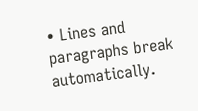• Lines and paragraphs break automatically.